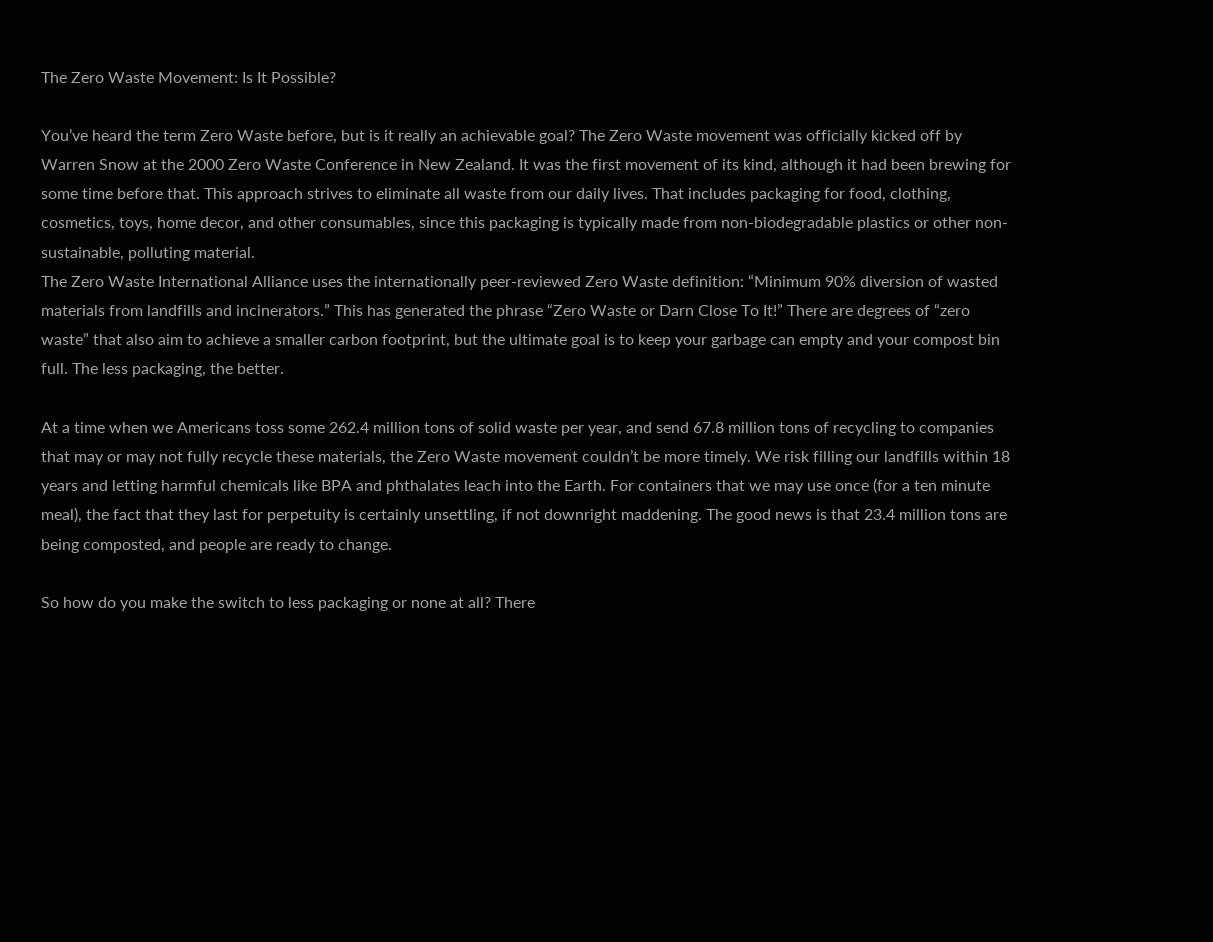The Zero Waste Movement: Is It Possible?

You’ve heard the term Zero Waste before, but is it really an achievable goal? The Zero Waste movement was officially kicked off by Warren Snow at the 2000 Zero Waste Conference in New Zealand. It was the first movement of its kind, although it had been brewing for some time before that. This approach strives to eliminate all waste from our daily lives. That includes packaging for food, clothing, cosmetics, toys, home decor, and other consumables, since this packaging is typically made from non-biodegradable plastics or other non-sustainable, polluting material.
The Zero Waste International Alliance uses the internationally peer-reviewed Zero Waste definition: “Minimum 90% diversion of wasted materials from landfills and incinerators.” This has generated the phrase “Zero Waste or Darn Close To It!” There are degrees of “zero waste” that also aim to achieve a smaller carbon footprint, but the ultimate goal is to keep your garbage can empty and your compost bin full. The less packaging, the better.

At a time when we Americans toss some 262.4 million tons of solid waste per year, and send 67.8 million tons of recycling to companies that may or may not fully recycle these materials, the Zero Waste movement couldn’t be more timely. We risk filling our landfills within 18 years and letting harmful chemicals like BPA and phthalates leach into the Earth. For containers that we may use once (for a ten minute meal), the fact that they last for perpetuity is certainly unsettling, if not downright maddening. The good news is that 23.4 million tons are being composted, and people are ready to change.

So how do you make the switch to less packaging or none at all? There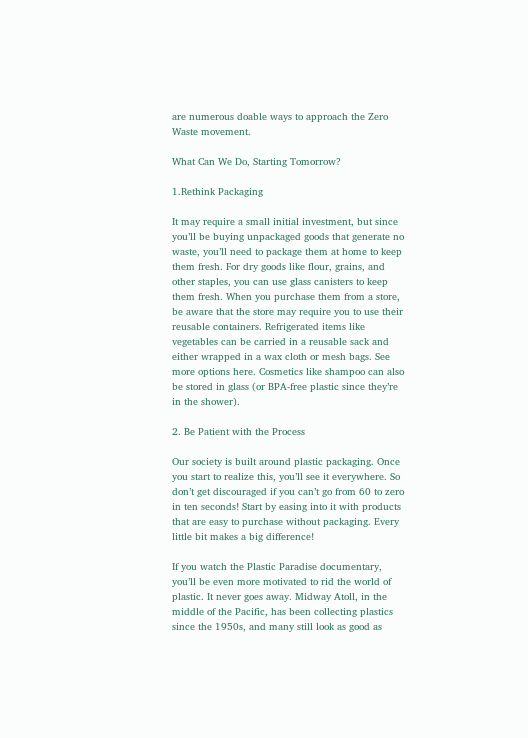are numerous doable ways to approach the Zero Waste movement.

What Can We Do, Starting Tomorrow?

1.Rethink Packaging

It may require a small initial investment, but since you’ll be buying unpackaged goods that generate no waste, you’ll need to package them at home to keep them fresh. For dry goods like flour, grains, and other staples, you can use glass canisters to keep them fresh. When you purchase them from a store, be aware that the store may require you to use their reusable containers. Refrigerated items like vegetables can be carried in a reusable sack and either wrapped in a wax cloth or mesh bags. See more options here. Cosmetics like shampoo can also be stored in glass (or BPA-free plastic since they’re in the shower).

2. Be Patient with the Process

Our society is built around plastic packaging. Once you start to realize this, you’ll see it everywhere. So don’t get discouraged if you can’t go from 60 to zero in ten seconds! Start by easing into it with products that are easy to purchase without packaging. Every little bit makes a big difference!

If you watch the Plastic Paradise documentary, you’ll be even more motivated to rid the world of plastic. It never goes away. Midway Atoll, in the middle of the Pacific, has been collecting plastics since the 1950s, and many still look as good as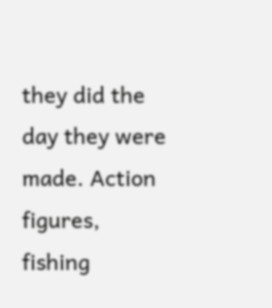they did the day they were made. Action figures, fishing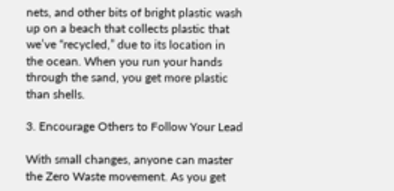nets, and other bits of bright plastic wash up on a beach that collects plastic that we’ve “recycled,” due to its location in the ocean. When you run your hands through the sand, you get more plastic than shells.

3. Encourage Others to Follow Your Lead

With small changes, anyone can master the Zero Waste movement. As you get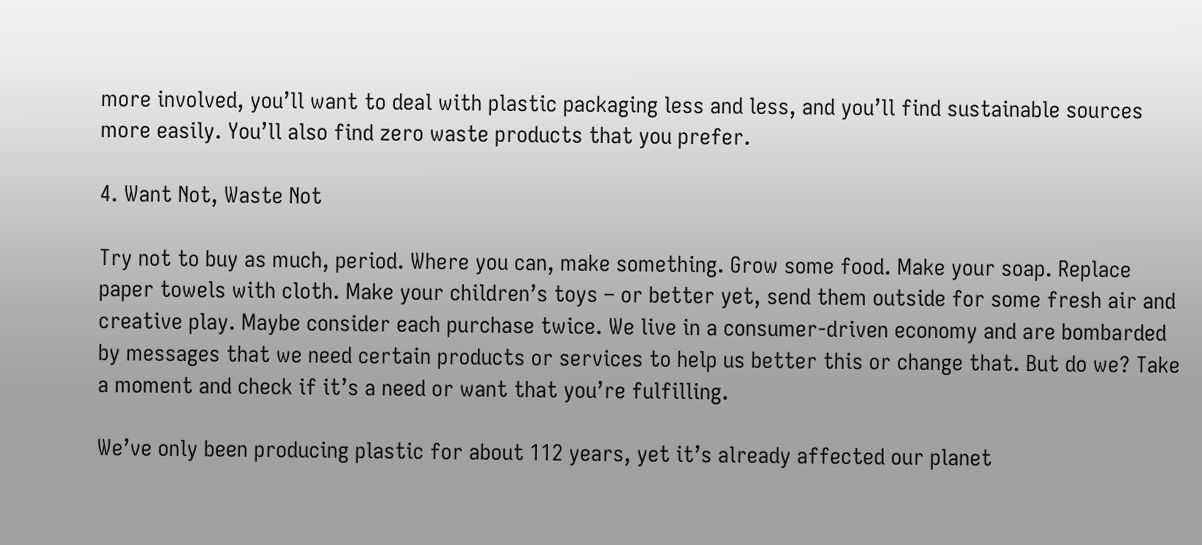more involved, you’ll want to deal with plastic packaging less and less, and you’ll find sustainable sources more easily. You’ll also find zero waste products that you prefer.

4. Want Not, Waste Not

Try not to buy as much, period. Where you can, make something. Grow some food. Make your soap. Replace paper towels with cloth. Make your children’s toys – or better yet, send them outside for some fresh air and creative play. Maybe consider each purchase twice. We live in a consumer-driven economy and are bombarded by messages that we need certain products or services to help us better this or change that. But do we? Take a moment and check if it’s a need or want that you’re fulfilling.

We’ve only been producing plastic for about 112 years, yet it’s already affected our planet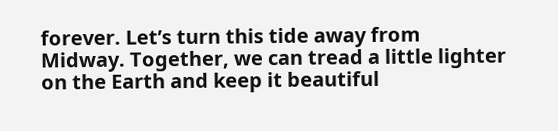forever. Let’s turn this tide away from Midway. Together, we can tread a little lighter on the Earth and keep it beautiful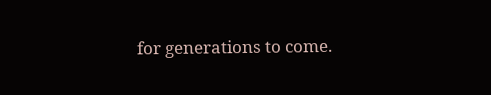for generations to come.